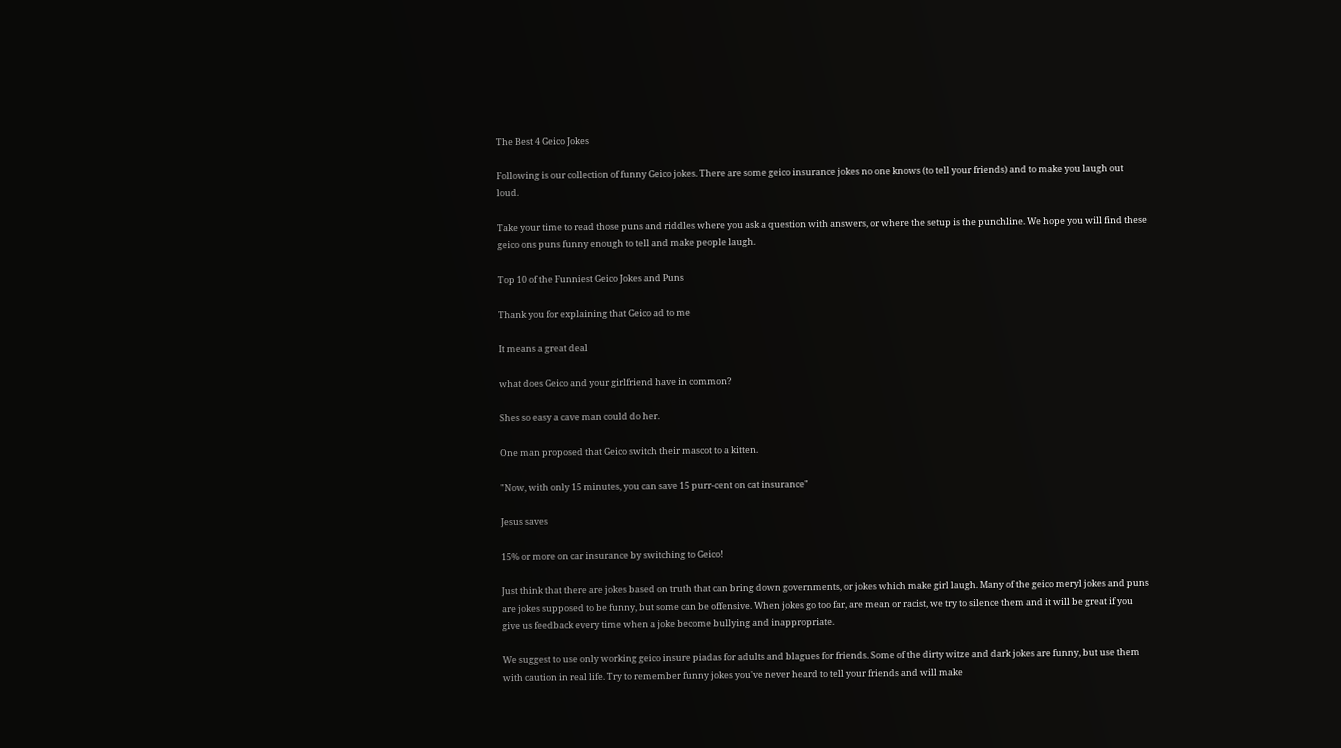The Best 4 Geico Jokes

Following is our collection of funny Geico jokes. There are some geico insurance jokes no one knows (to tell your friends) and to make you laugh out loud.

Take your time to read those puns and riddles where you ask a question with answers, or where the setup is the punchline. We hope you will find these geico ons puns funny enough to tell and make people laugh.

Top 10 of the Funniest Geico Jokes and Puns

Thank you for explaining that Geico ad to me

It means a great deal

what does Geico and your girlfriend have in common?

Shes so easy a cave man could do her.

One man proposed that Geico switch their mascot to a kitten.

"Now, with only 15 minutes, you can save 15 purr-cent on cat insurance"

Jesus saves

15% or more on car insurance by switching to Geico!

Just think that there are jokes based on truth that can bring down governments, or jokes which make girl laugh. Many of the geico meryl jokes and puns are jokes supposed to be funny, but some can be offensive. When jokes go too far, are mean or racist, we try to silence them and it will be great if you give us feedback every time when a joke become bullying and inappropriate.

We suggest to use only working geico insure piadas for adults and blagues for friends. Some of the dirty witze and dark jokes are funny, but use them with caution in real life. Try to remember funny jokes you've never heard to tell your friends and will make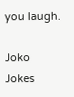you laugh.

Joko Jokes